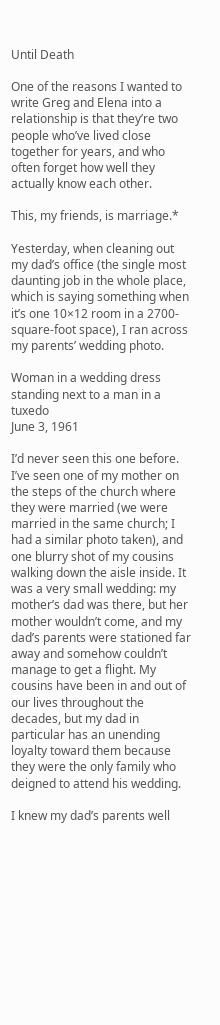Until Death

One of the reasons I wanted to write Greg and Elena into a relationship is that they’re two people who’ve lived close together for years, and who often forget how well they actually know each other.

This, my friends, is marriage.*

Yesterday, when cleaning out my dad’s office (the single most daunting job in the whole place, which is saying something when it’s one 10×12 room in a 2700-square-foot space), I ran across my parents’ wedding photo.

Woman in a wedding dress standing next to a man in a tuxedo
June 3, 1961

I’d never seen this one before. I’ve seen one of my mother on the steps of the church where they were married (we were married in the same church; I had a similar photo taken), and one blurry shot of my cousins walking down the aisle inside. It was a very small wedding: my mother’s dad was there, but her mother wouldn’t come, and my dad’s parents were stationed far away and somehow couldn’t manage to get a flight. My cousins have been in and out of our lives throughout the decades, but my dad in particular has an unending loyalty toward them because they were the only family who deigned to attend his wedding.

I knew my dad’s parents well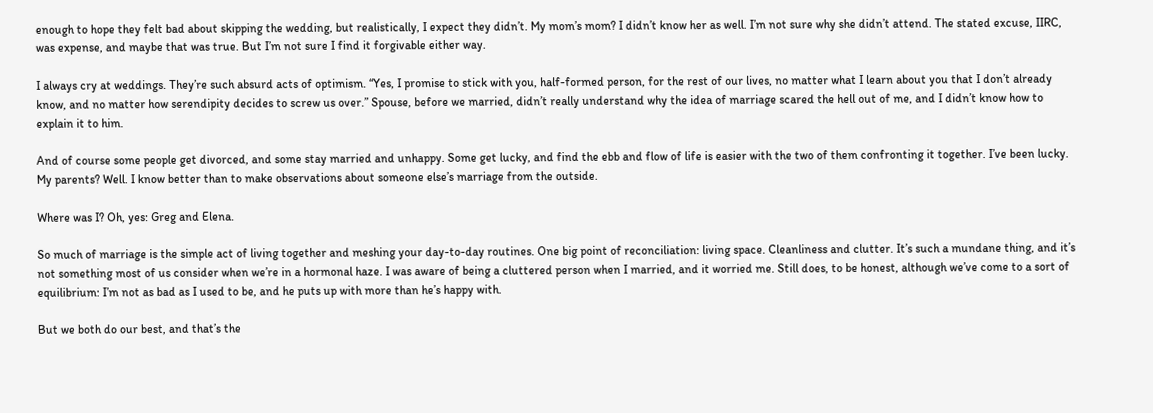enough to hope they felt bad about skipping the wedding, but realistically, I expect they didn’t. My mom’s mom? I didn’t know her as well. I’m not sure why she didn’t attend. The stated excuse, IIRC, was expense, and maybe that was true. But I’m not sure I find it forgivable either way.

I always cry at weddings. They’re such absurd acts of optimism. “Yes, I promise to stick with you, half-formed person, for the rest of our lives, no matter what I learn about you that I don’t already know, and no matter how serendipity decides to screw us over.” Spouse, before we married, didn’t really understand why the idea of marriage scared the hell out of me, and I didn’t know how to explain it to him.

And of course some people get divorced, and some stay married and unhappy. Some get lucky, and find the ebb and flow of life is easier with the two of them confronting it together. I’ve been lucky. My parents? Well. I know better than to make observations about someone else’s marriage from the outside.

Where was I? Oh, yes: Greg and Elena.

So much of marriage is the simple act of living together and meshing your day-to-day routines. One big point of reconciliation: living space. Cleanliness and clutter. It’s such a mundane thing, and it’s not something most of us consider when we’re in a hormonal haze. I was aware of being a cluttered person when I married, and it worried me. Still does, to be honest, although we’ve come to a sort of equilibrium: I’m not as bad as I used to be, and he puts up with more than he’s happy with.

But we both do our best, and that’s the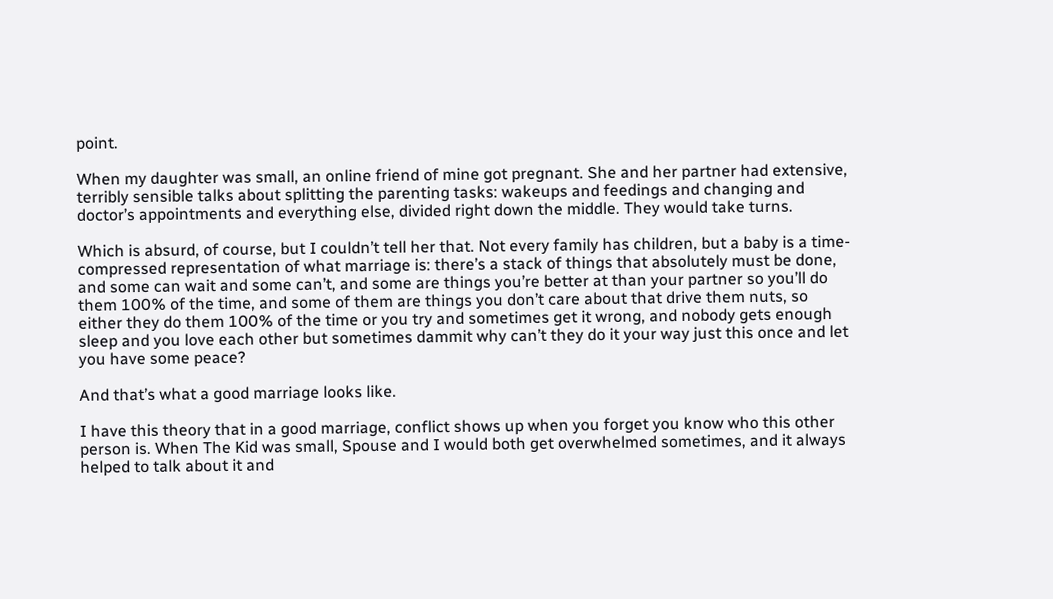point.

When my daughter was small, an online friend of mine got pregnant. She and her partner had extensive, terribly sensible talks about splitting the parenting tasks: wakeups and feedings and changing and doctor’s appointments and everything else, divided right down the middle. They would take turns.

Which is absurd, of course, but I couldn’t tell her that. Not every family has children, but a baby is a time-compressed representation of what marriage is: there’s a stack of things that absolutely must be done, and some can wait and some can’t, and some are things you’re better at than your partner so you’ll do them 100% of the time, and some of them are things you don’t care about that drive them nuts, so either they do them 100% of the time or you try and sometimes get it wrong, and nobody gets enough sleep and you love each other but sometimes dammit why can’t they do it your way just this once and let you have some peace?

And that’s what a good marriage looks like.

I have this theory that in a good marriage, conflict shows up when you forget you know who this other person is. When The Kid was small, Spouse and I would both get overwhelmed sometimes, and it always helped to talk about it and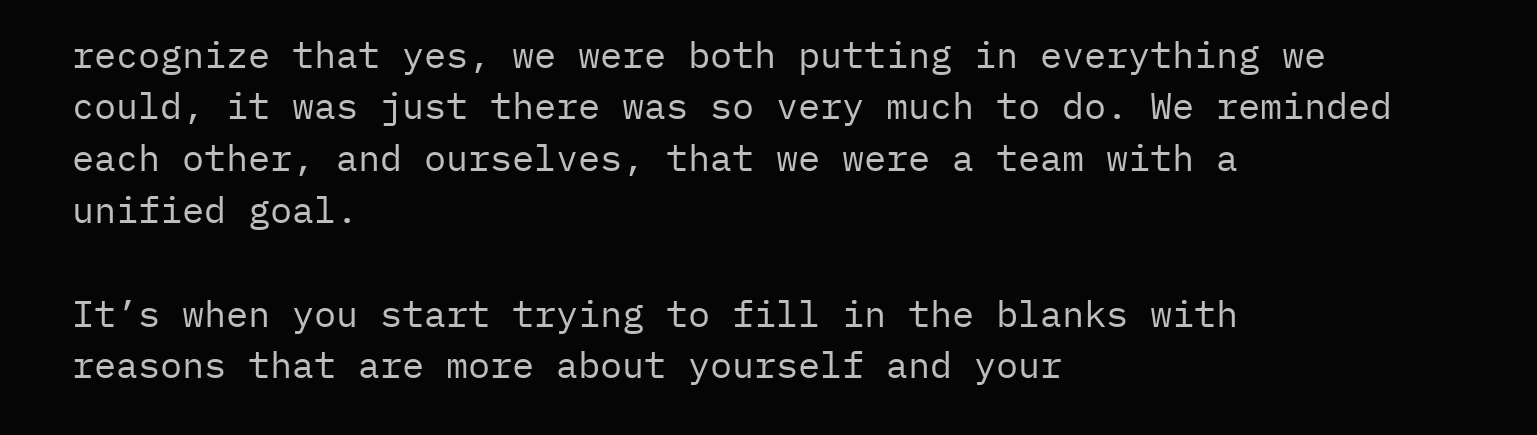recognize that yes, we were both putting in everything we could, it was just there was so very much to do. We reminded each other, and ourselves, that we were a team with a unified goal.

It’s when you start trying to fill in the blanks with reasons that are more about yourself and your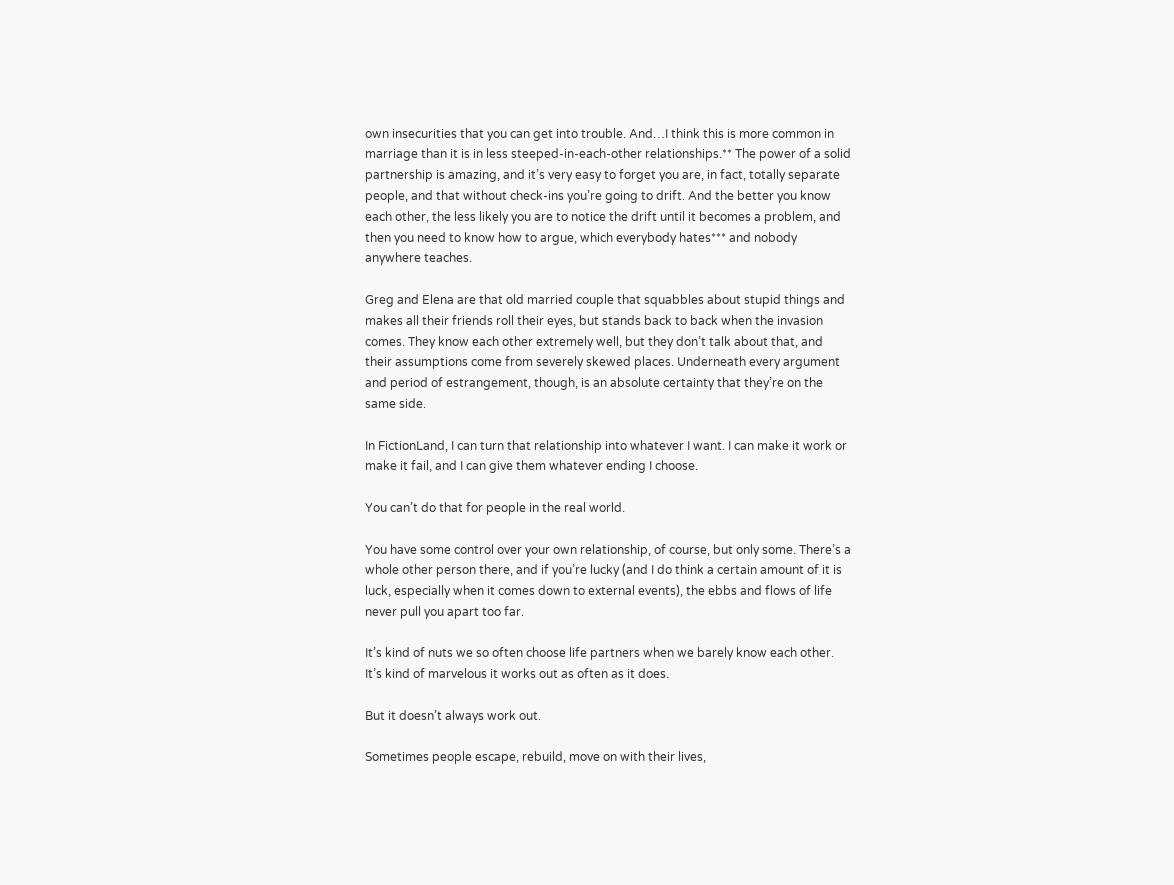own insecurities that you can get into trouble. And…I think this is more common in marriage than it is in less steeped-in-each-other relationships.** The power of a solid partnership is amazing, and it’s very easy to forget you are, in fact, totally separate people, and that without check-ins you’re going to drift. And the better you know each other, the less likely you are to notice the drift until it becomes a problem, and then you need to know how to argue, which everybody hates*** and nobody anywhere teaches.

Greg and Elena are that old married couple that squabbles about stupid things and makes all their friends roll their eyes, but stands back to back when the invasion comes. They know each other extremely well, but they don’t talk about that, and their assumptions come from severely skewed places. Underneath every argument and period of estrangement, though, is an absolute certainty that they’re on the same side.

In FictionLand, I can turn that relationship into whatever I want. I can make it work or make it fail, and I can give them whatever ending I choose.

You can’t do that for people in the real world.

You have some control over your own relationship, of course, but only some. There’s a whole other person there, and if you’re lucky (and I do think a certain amount of it is luck, especially when it comes down to external events), the ebbs and flows of life never pull you apart too far.

It’s kind of nuts we so often choose life partners when we barely know each other. It’s kind of marvelous it works out as often as it does.

But it doesn’t always work out.

Sometimes people escape, rebuild, move on with their lives,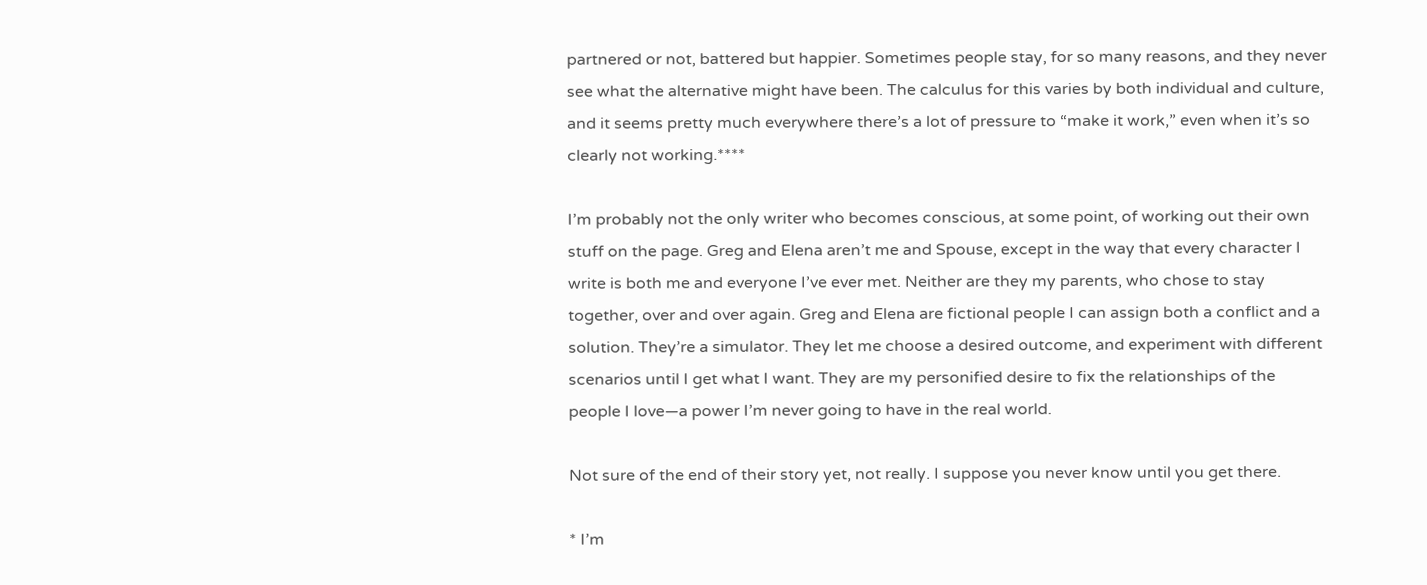partnered or not, battered but happier. Sometimes people stay, for so many reasons, and they never see what the alternative might have been. The calculus for this varies by both individual and culture, and it seems pretty much everywhere there’s a lot of pressure to “make it work,” even when it’s so clearly not working.****

I’m probably not the only writer who becomes conscious, at some point, of working out their own stuff on the page. Greg and Elena aren’t me and Spouse, except in the way that every character I write is both me and everyone I’ve ever met. Neither are they my parents, who chose to stay together, over and over again. Greg and Elena are fictional people I can assign both a conflict and a solution. They’re a simulator. They let me choose a desired outcome, and experiment with different scenarios until I get what I want. They are my personified desire to fix the relationships of the people I love—a power I’m never going to have in the real world.

Not sure of the end of their story yet, not really. I suppose you never know until you get there.

* I’m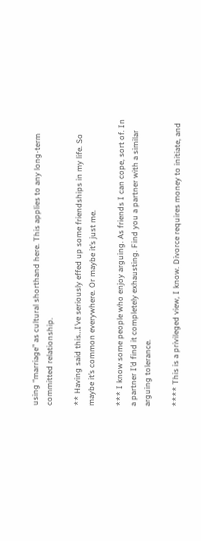using “marriage” as cultural shorthand here. This applies to any long-term committed relationship.

** Having said this…I’ve seriously effed up some friendships in my life. So maybe it’s common everywhere. Or maybe it’s just me.

*** I know some people who enjoy arguing. As friends I can cope, sort of. In a partner I’d find it completely exhausting. Find you a partner with a similar arguing tolerance.

**** This is a privileged view, I know. Divorce requires money to initiate, and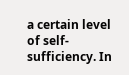a certain level of self-sufficiency. In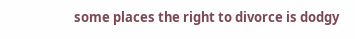some places the right to divorce is dodgy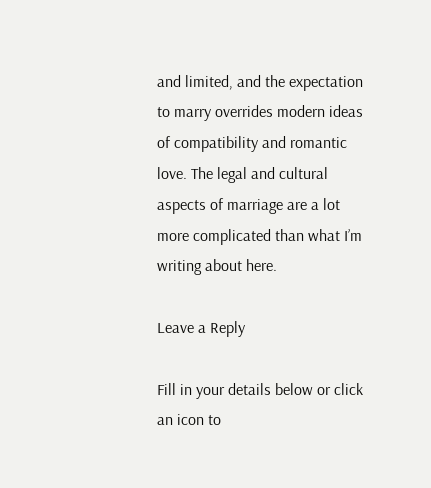and limited, and the expectation to marry overrides modern ideas of compatibility and romantic love. The legal and cultural aspects of marriage are a lot more complicated than what I’m writing about here.

Leave a Reply

Fill in your details below or click an icon to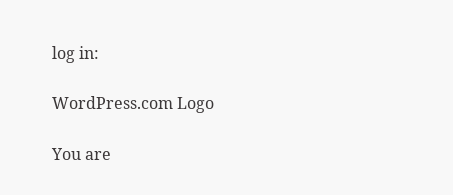log in:

WordPress.com Logo

You are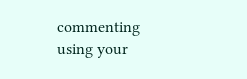commenting using your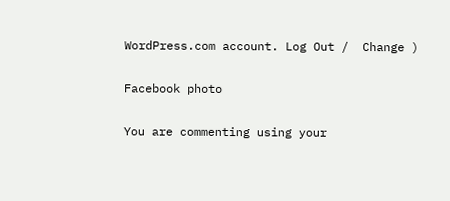WordPress.com account. Log Out /  Change )

Facebook photo

You are commenting using your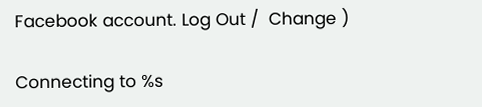Facebook account. Log Out /  Change )

Connecting to %s